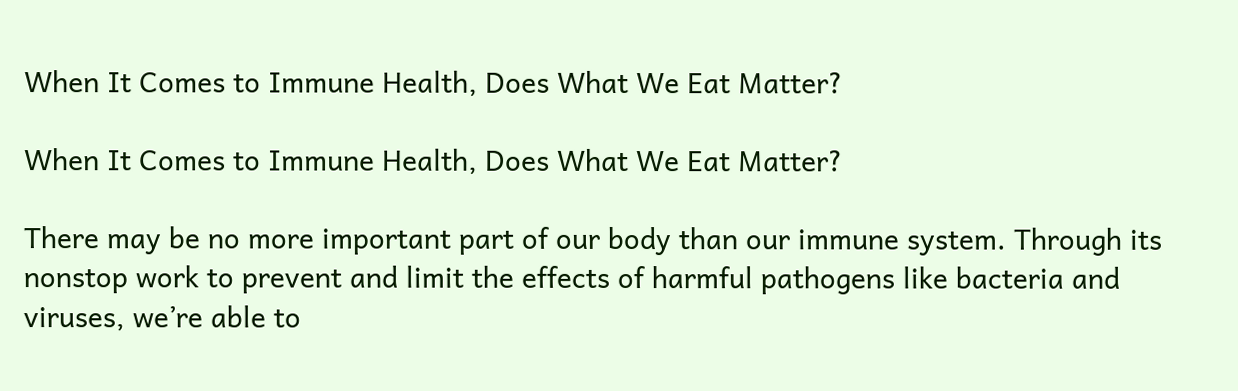When It Comes to Immune Health, Does What We Eat Matter?

When It Comes to Immune Health, Does What We Eat Matter?

There may be no more important part of our body than our immune system. Through its nonstop work to prevent and limit the effects of harmful pathogens like bacteria and viruses, we’re able to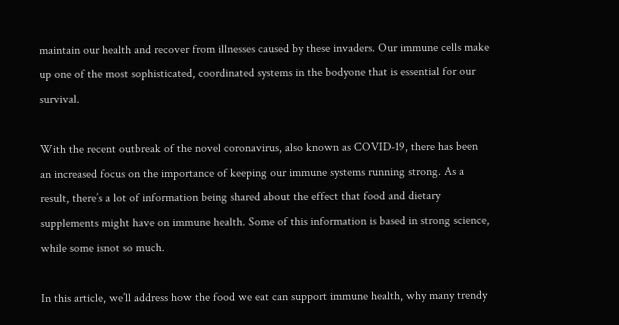maintain our health and recover from illnesses caused by these invaders. Our immune cells make up one of the most sophisticated, coordinated systems in the bodyone that is essential for our survival.

With the recent outbreak of the novel coronavirus, also known as COVID-19, there has been an increased focus on the importance of keeping our immune systems running strong. As a result, there’s a lot of information being shared about the effect that food and dietary supplements might have on immune health. Some of this information is based in strong science, while some isnot so much.

In this article, we’ll address how the food we eat can support immune health, why many trendy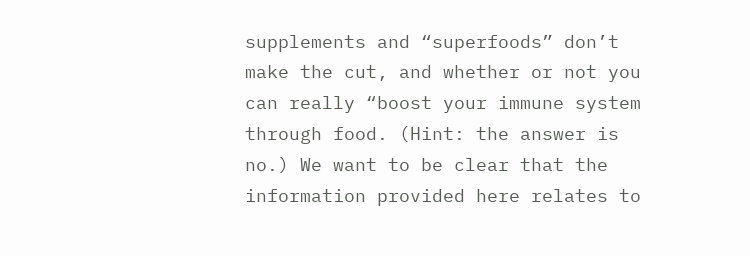supplements and “superfoods” don’t make the cut, and whether or not you can really “boost your immune system through food. (Hint: the answer is no.) We want to be clear that the information provided here relates to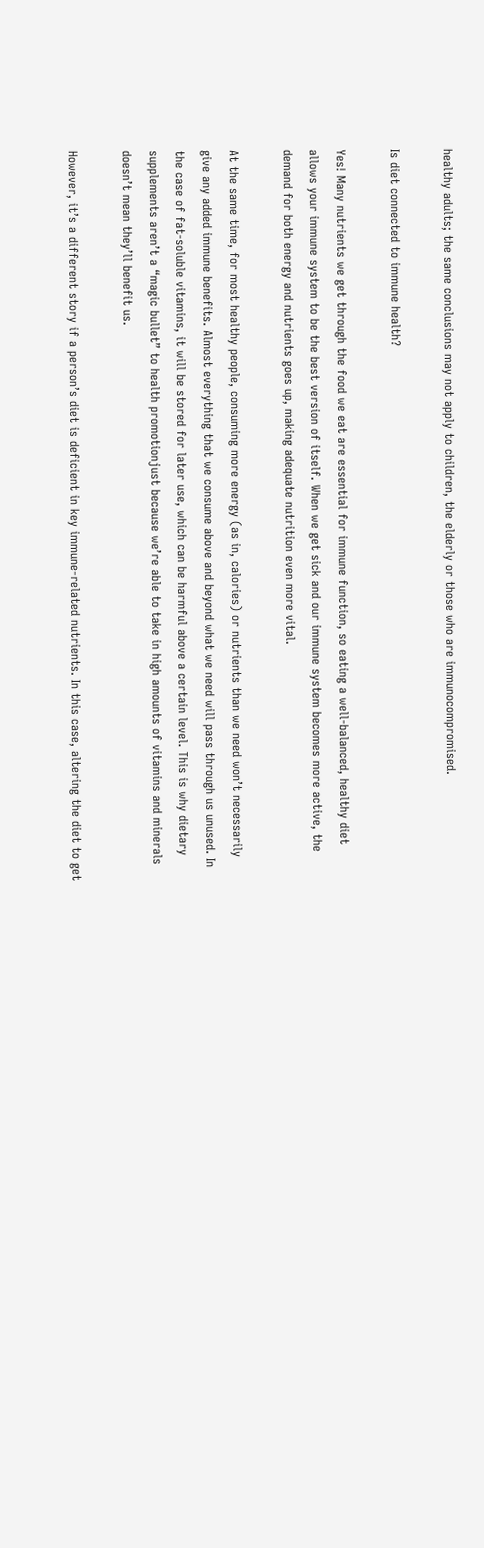healthy adults; the same conclusions may not apply to children, the elderly or those who are immunocompromised.

Is diet connected to immune health?

Yes! Many nutrients we get through the food we eat are essential for immune function, so eating a well-balanced, healthy diet allows your immune system to be the best version of itself. When we get sick and our immune system becomes more active, the demand for both energy and nutrients goes up, making adequate nutrition even more vital.

At the same time, for most healthy people, consuming more energy (as in, calories) or nutrients than we need won’t necessarily give any added immune benefits. Almost everything that we consume above and beyond what we need will pass through us unused. In the case of fat-soluble vitamins, it will be stored for later use, which can be harmful above a certain level. This is why dietary supplements aren’t a “magic bullet” to health promotionjust because we’re able to take in high amounts of vitamins and minerals doesn’t mean they’ll benefit us.

However, it’s a different story if a person’s diet is deficient in key immune-related nutrients. In this case, altering the diet to get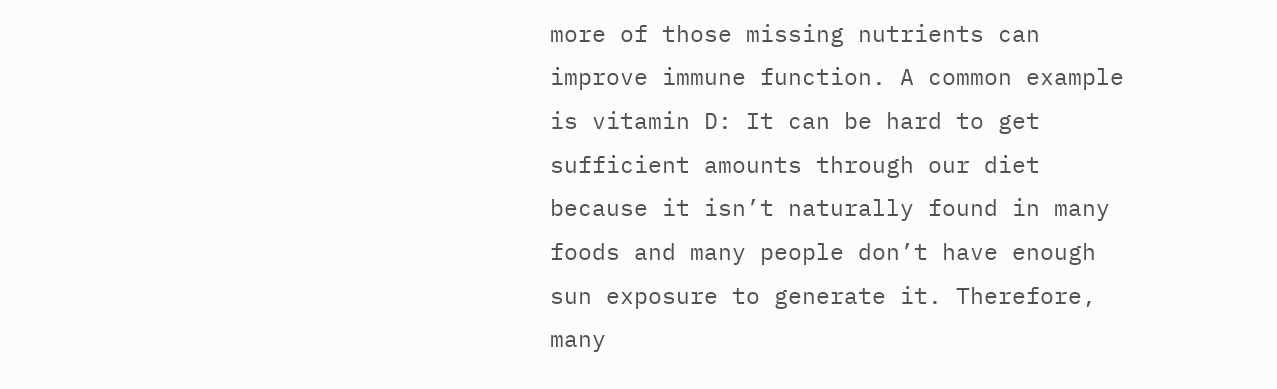more of those missing nutrients can improve immune function. A common example is vitamin D: It can be hard to get sufficient amounts through our diet because it isn’t naturally found in many foods and many people don’t have enough sun exposure to generate it. Therefore, many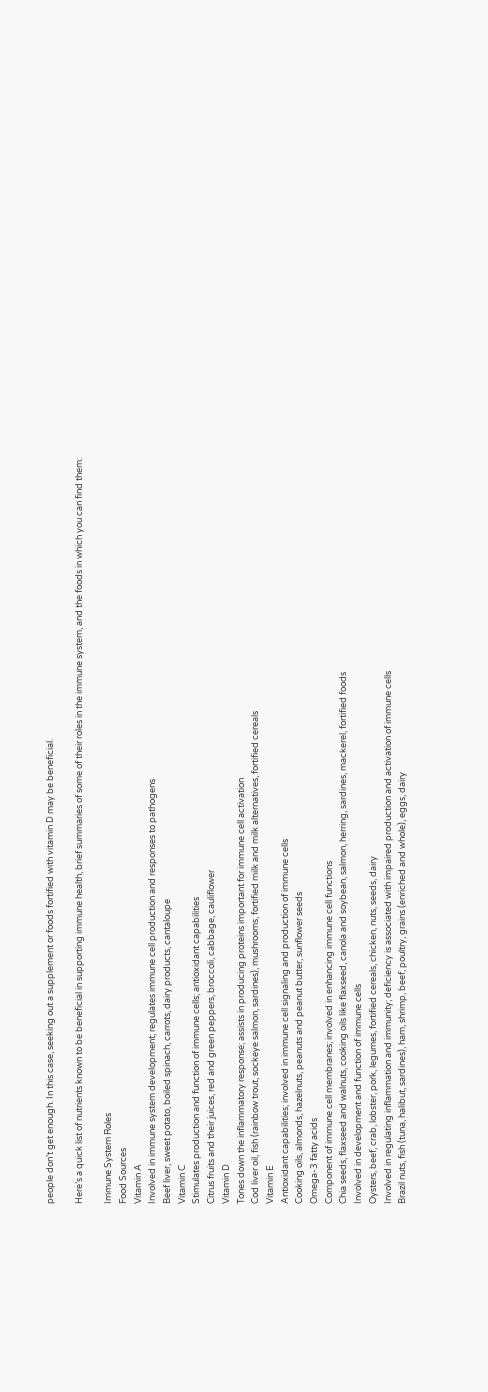people don’t get enough. In this case, seeking out a supplement or foods fortified with vitamin D may be beneficial.

Here’s a quick list of nutrients known to be beneficial in supporting immune health, brief summaries of some of their roles in the immune system, and the foods in which you can find them:

Immune System Roles
Food Sources
Vitamin A
Involved in immune system development; regulates immune cell production and responses to pathogens
Beef liver, sweet potato, boiled spinach, carrots, dairy products, cantaloupe
Vitamin C
Stimulates production and function of immune cells; antioxidant capabilities
Citrus fruits and their juices, red and green peppers, broccoli, cabbage, cauliflower
Vitamin D
Tones down the inflammatory response; assists in producing proteins important for immune cell activation
Cod liver oil, fish (rainbow trout, sockeye salmon, sardines), mushrooms, fortified milk and milk alternatives, fortified cereals
Vitamin E
Antioxidant capabilities; involved in immune cell signaling and production of immune cells
Cooking oils, almonds, hazelnuts, peanuts and peanut butter, sunflower seeds
Omega-3 fatty acids
Component of immune cell membranes; involved in enhancing immune cell functions
Chia seeds, flaxseed and walnuts, cooking oils like flaxseed, canola and soybean, salmon, herring, sardines, mackerel, fortified foods
Involved in development and function of immune cells
Oysters, beef, crab, lobster, pork, legumes, fortified cereals, chicken, nuts, seeds, dairy
Involved in regulating inflammation and immunity; deficiency is associated with impaired production and activation of immune cells
Brazil nuts, fish (tuna, halibut, sardines), ham, shrimp, beef, poultry, grains (enriched and whole), eggs, dairy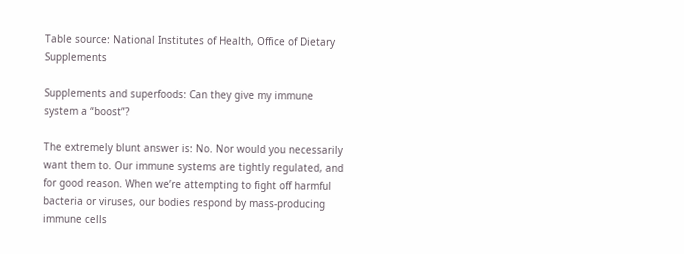Table source: National Institutes of Health, Office of Dietary Supplements

Supplements and superfoods: Can they give my immune system a “boost”?

The extremely blunt answer is: No. Nor would you necessarily want them to. Our immune systems are tightly regulated, and for good reason. When we’re attempting to fight off harmful bacteria or viruses, our bodies respond by mass-producing immune cells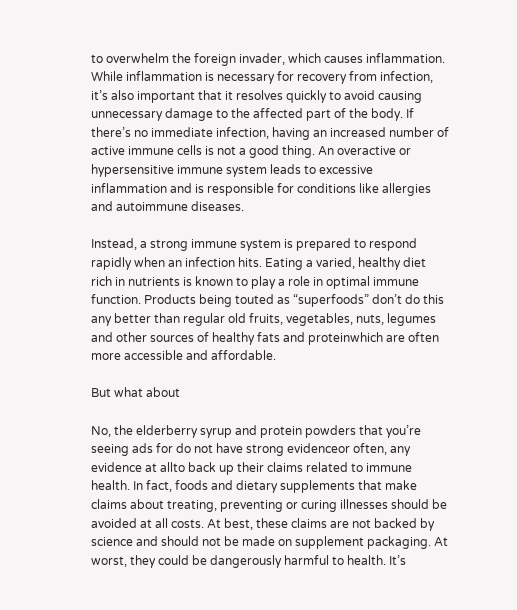to overwhelm the foreign invader, which causes inflammation. While inflammation is necessary for recovery from infection, it’s also important that it resolves quickly to avoid causing unnecessary damage to the affected part of the body. If there’s no immediate infection, having an increased number of active immune cells is not a good thing. An overactive or hypersensitive immune system leads to excessive inflammation and is responsible for conditions like allergies and autoimmune diseases.

Instead, a strong immune system is prepared to respond rapidly when an infection hits. Eating a varied, healthy diet rich in nutrients is known to play a role in optimal immune function. Products being touted as “superfoods” don’t do this any better than regular old fruits, vegetables, nuts, legumes and other sources of healthy fats and proteinwhich are often more accessible and affordable.

But what about

No, the elderberry syrup and protein powders that you’re seeing ads for do not have strong evidenceor often, any evidence at allto back up their claims related to immune health. In fact, foods and dietary supplements that make claims about treating, preventing or curing illnesses should be avoided at all costs. At best, these claims are not backed by science and should not be made on supplement packaging. At worst, they could be dangerously harmful to health. It’s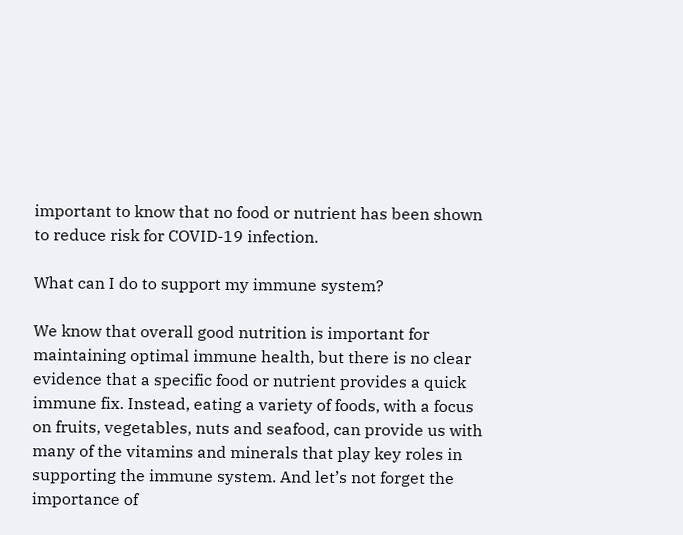important to know that no food or nutrient has been shown to reduce risk for COVID-19 infection.

What can I do to support my immune system?

We know that overall good nutrition is important for maintaining optimal immune health, but there is no clear evidence that a specific food or nutrient provides a quick immune fix. Instead, eating a variety of foods, with a focus on fruits, vegetables, nuts and seafood, can provide us with many of the vitamins and minerals that play key roles in supporting the immune system. And let’s not forget the importance of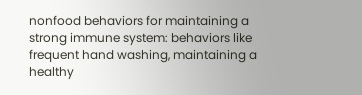nonfood behaviors for maintaining a strong immune system: behaviors like frequent hand washing, maintaining a healthy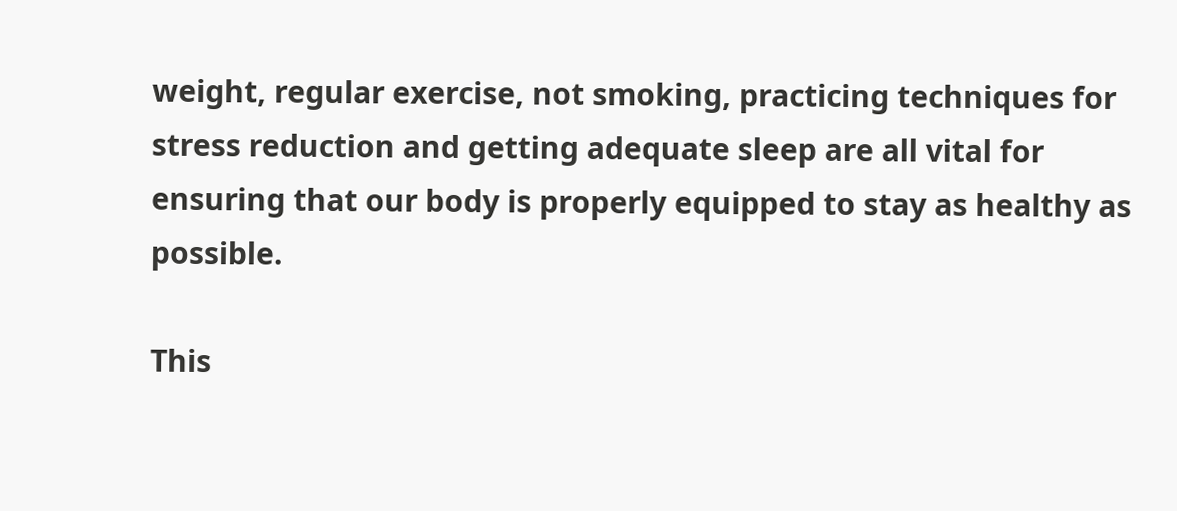weight, regular exercise, not smoking, practicing techniques for stress reduction and getting adequate sleep are all vital for ensuring that our body is properly equipped to stay as healthy as possible.

This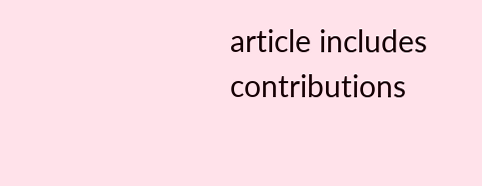article includes contributions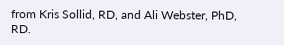from Kris Sollid, RD, and Ali Webster, PhD, RD.